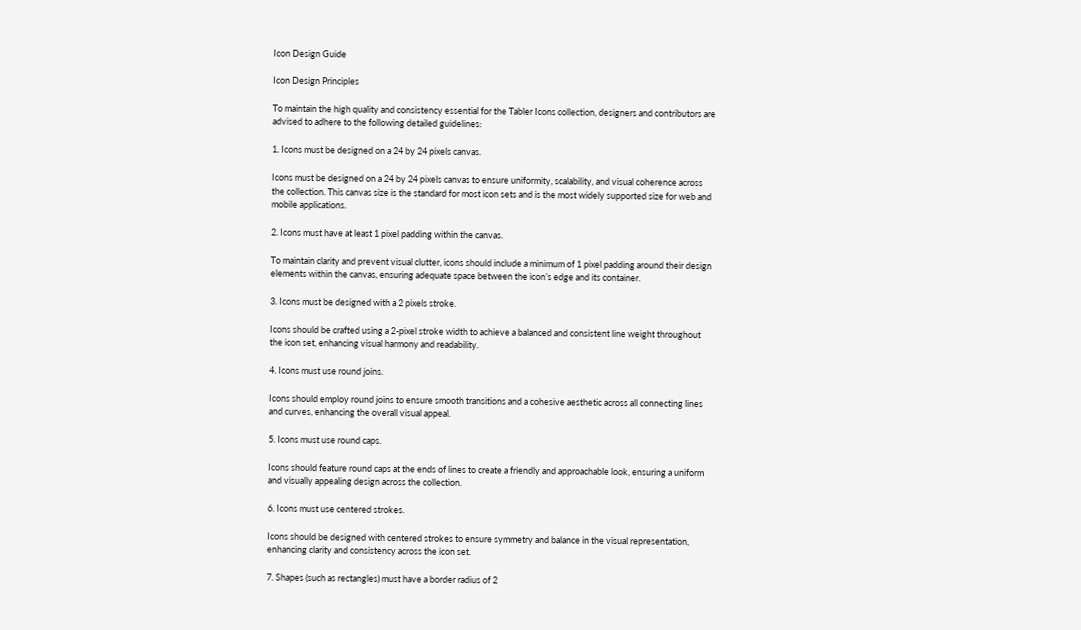Icon Design Guide

Icon Design Principles

To maintain the high quality and consistency essential for the Tabler Icons collection, designers and contributors are advised to adhere to the following detailed guidelines:

1. Icons must be designed on a 24 by 24 pixels canvas.

Icons must be designed on a 24 by 24 pixels canvas to ensure uniformity, scalability, and visual coherence across the collection. This canvas size is the standard for most icon sets and is the most widely supported size for web and mobile applications.

2. Icons must have at least 1 pixel padding within the canvas.

To maintain clarity and prevent visual clutter, icons should include a minimum of 1 pixel padding around their design elements within the canvas, ensuring adequate space between the icon’s edge and its container.

3. Icons must be designed with a 2 pixels stroke.

Icons should be crafted using a 2-pixel stroke width to achieve a balanced and consistent line weight throughout the icon set, enhancing visual harmony and readability.

4. Icons must use round joins.

Icons should employ round joins to ensure smooth transitions and a cohesive aesthetic across all connecting lines and curves, enhancing the overall visual appeal.

5. Icons must use round caps.

Icons should feature round caps at the ends of lines to create a friendly and approachable look, ensuring a uniform and visually appealing design across the collection.

6. Icons must use centered strokes.

Icons should be designed with centered strokes to ensure symmetry and balance in the visual representation, enhancing clarity and consistency across the icon set.

7. Shapes (such as rectangles) must have a border radius of 2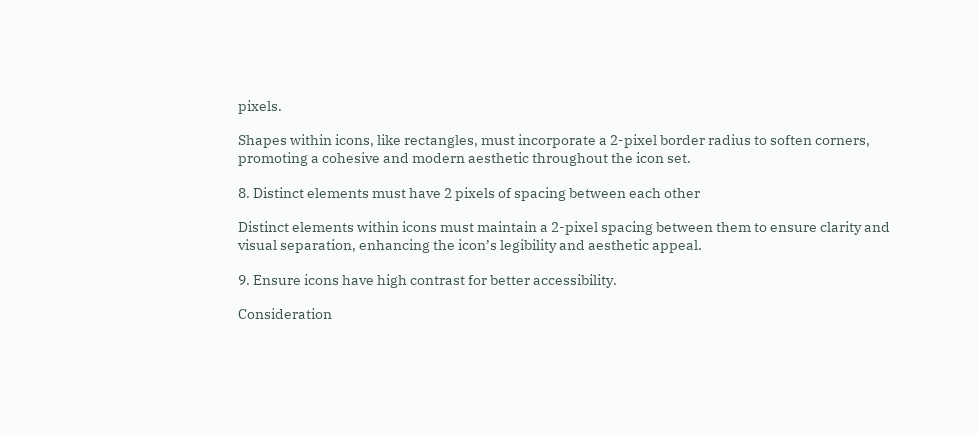pixels.

Shapes within icons, like rectangles, must incorporate a 2-pixel border radius to soften corners, promoting a cohesive and modern aesthetic throughout the icon set.

8. Distinct elements must have 2 pixels of spacing between each other

Distinct elements within icons must maintain a 2-pixel spacing between them to ensure clarity and visual separation, enhancing the icon’s legibility and aesthetic appeal.

9. Ensure icons have high contrast for better accessibility.

Consideration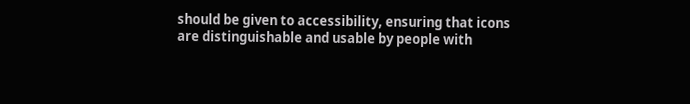should be given to accessibility, ensuring that icons are distinguishable and usable by people with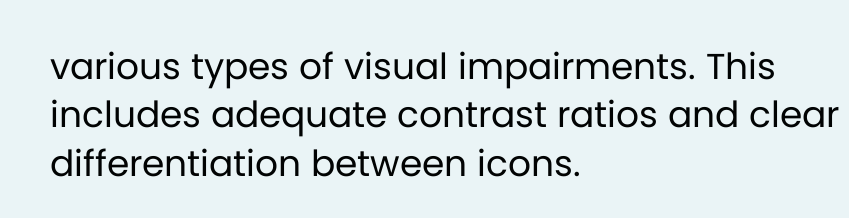various types of visual impairments. This includes adequate contrast ratios and clear differentiation between icons.